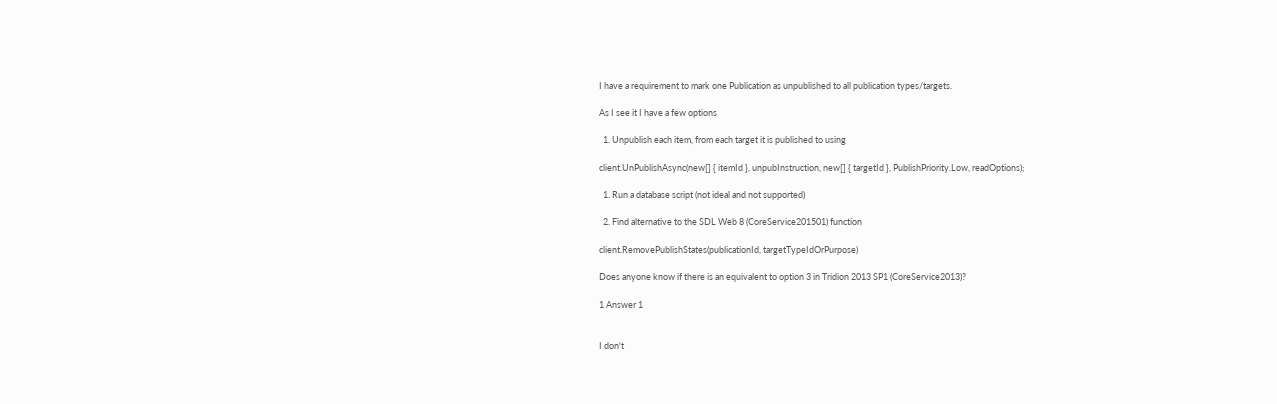I have a requirement to mark one Publication as unpublished to all publication types/targets.

As I see it I have a few options

  1. Unpublish each item, from each target it is published to using

client.UnPublishAsync(new[] { itemId }, unpubInstruction, new[] { targetId }, PublishPriority.Low, readOptions);

  1. Run a database script (not ideal and not supported)

  2. Find alternative to the SDL Web 8 (CoreService201501) function

client.RemovePublishStates(publicationId, targetTypeIdOrPurpose)

Does anyone know if there is an equivalent to option 3 in Tridion 2013 SP1 (CoreService2013)?

1 Answer 1


I don't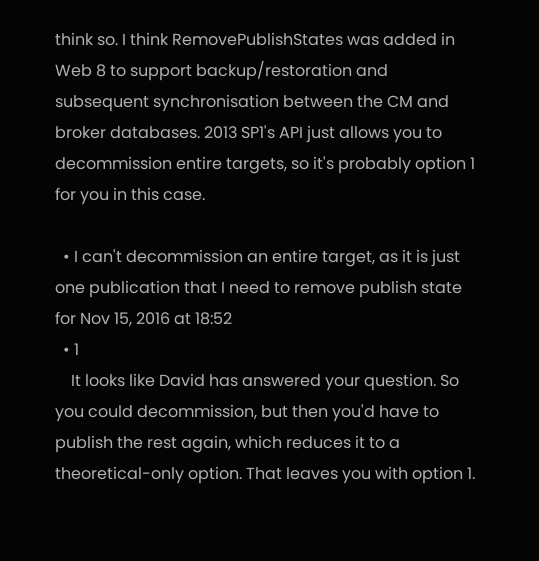think so. I think RemovePublishStates was added in Web 8 to support backup/restoration and subsequent synchronisation between the CM and broker databases. 2013 SP1's API just allows you to decommission entire targets, so it's probably option 1 for you in this case.

  • I can't decommission an entire target, as it is just one publication that I need to remove publish state for Nov 15, 2016 at 18:52
  • 1
    It looks like David has answered your question. So you could decommission, but then you'd have to publish the rest again, which reduces it to a theoretical-only option. That leaves you with option 1.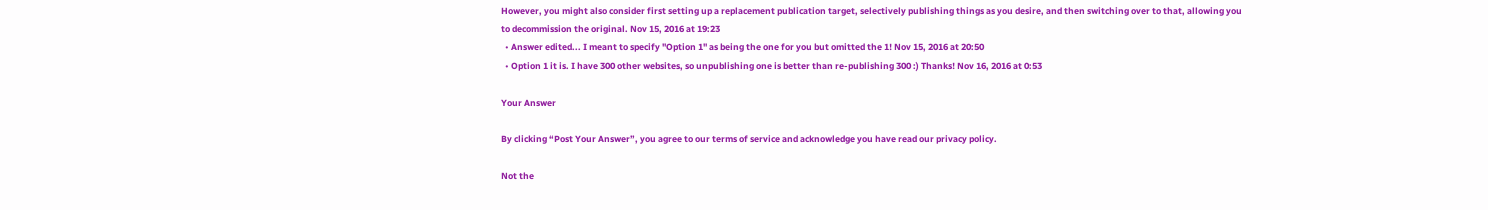However, you might also consider first setting up a replacement publication target, selectively publishing things as you desire, and then switching over to that, allowing you to decommission the original. Nov 15, 2016 at 19:23
  • Answer edited... I meant to specify "Option 1" as being the one for you but omitted the 1! Nov 15, 2016 at 20:50
  • Option 1 it is. I have 300 other websites, so unpublishing one is better than re-publishing 300 :) Thanks! Nov 16, 2016 at 0:53

Your Answer

By clicking “Post Your Answer”, you agree to our terms of service and acknowledge you have read our privacy policy.

Not the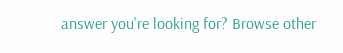answer you're looking for? Browse other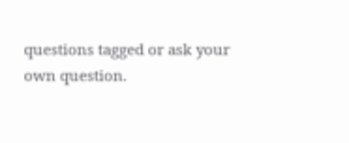questions tagged or ask your own question.